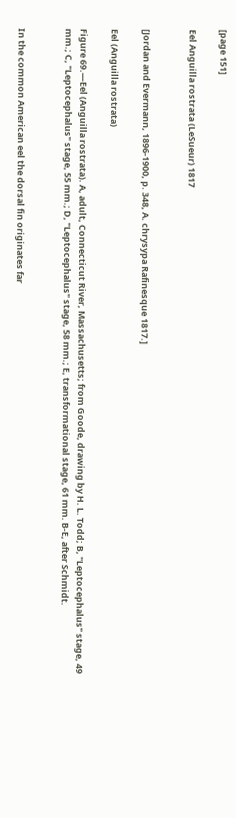[page 151]

Eel Anguilla rostrata (LeSueur) 1817


[Jordan and Evermann, 1896-1900, p. 348, A. chrysypa Rafinesque 1817.]

Eel (Anguilla rostrata)

Figure 69.—Eel (Anguilla rostrata). A, adult, Connecticut River, Massachusetts; from Goode, drawing by H. L. Todd; B, "Leptocephalus" stage, 49 mm.; C, "Leptocephalus" stage, 55 mm.; D, "Leptocephalus" stage, 58 mm.; E, transformational stage, 61 mm. B-E, after Schmidt.


In the common American eel the dorsal fin originates far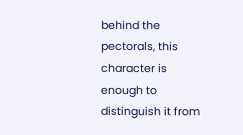behind the pectorals, this character is enough to distinguish it from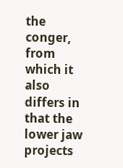the conger, from which it also differs in that the lower jaw projects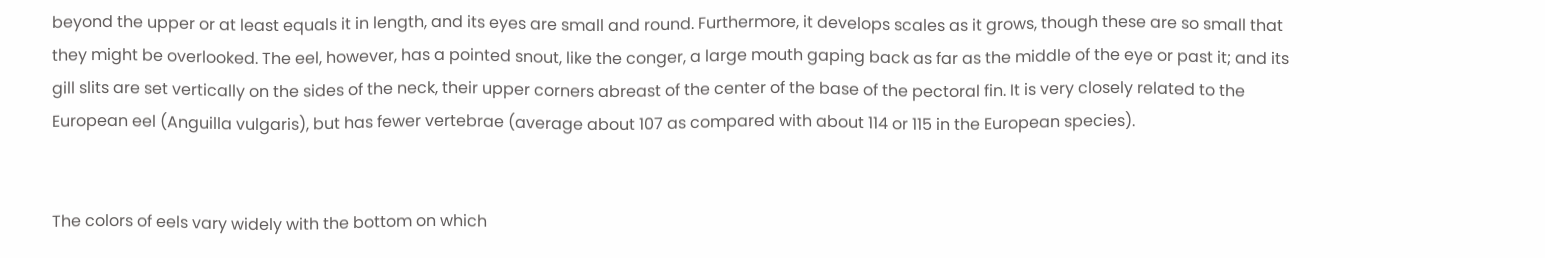beyond the upper or at least equals it in length, and its eyes are small and round. Furthermore, it develops scales as it grows, though these are so small that they might be overlooked. The eel, however, has a pointed snout, like the conger, a large mouth gaping back as far as the middle of the eye or past it; and its gill slits are set vertically on the sides of the neck, their upper corners abreast of the center of the base of the pectoral fin. It is very closely related to the European eel (Anguilla vulgaris), but has fewer vertebrae (average about 107 as compared with about 114 or 115 in the European species).


The colors of eels vary widely with the bottom on which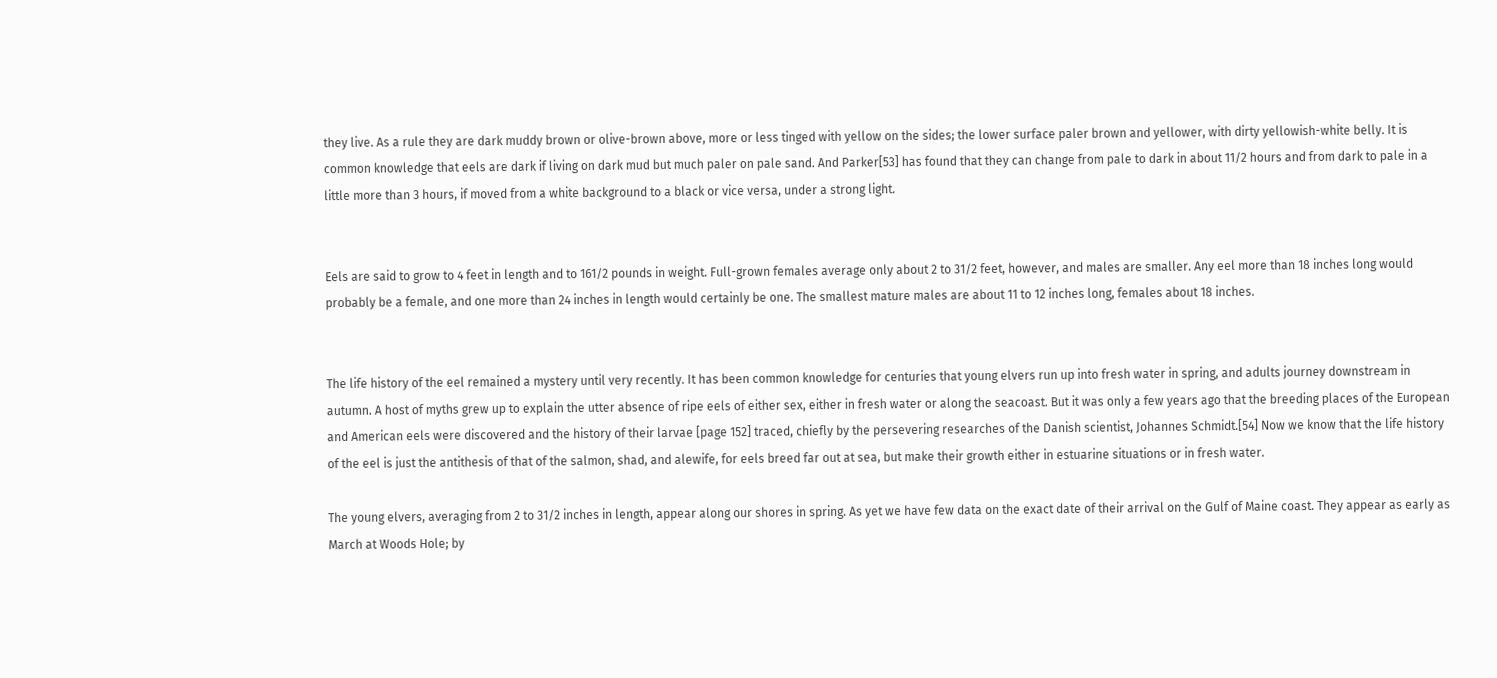they live. As a rule they are dark muddy brown or olive-brown above, more or less tinged with yellow on the sides; the lower surface paler brown and yellower, with dirty yellowish-white belly. It is common knowledge that eels are dark if living on dark mud but much paler on pale sand. And Parker[53] has found that they can change from pale to dark in about 11/2 hours and from dark to pale in a little more than 3 hours, if moved from a white background to a black or vice versa, under a strong light.


Eels are said to grow to 4 feet in length and to 161/2 pounds in weight. Full-grown females average only about 2 to 31/2 feet, however, and males are smaller. Any eel more than 18 inches long would probably be a female, and one more than 24 inches in length would certainly be one. The smallest mature males are about 11 to 12 inches long, females about 18 inches.


The life history of the eel remained a mystery until very recently. It has been common knowledge for centuries that young elvers run up into fresh water in spring, and adults journey downstream in autumn. A host of myths grew up to explain the utter absence of ripe eels of either sex, either in fresh water or along the seacoast. But it was only a few years ago that the breeding places of the European and American eels were discovered and the history of their larvae [page 152] traced, chiefly by the persevering researches of the Danish scientist, Johannes Schmidt.[54] Now we know that the life history of the eel is just the antithesis of that of the salmon, shad, and alewife, for eels breed far out at sea, but make their growth either in estuarine situations or in fresh water.

The young elvers, averaging from 2 to 31/2 inches in length, appear along our shores in spring. As yet we have few data on the exact date of their arrival on the Gulf of Maine coast. They appear as early as March at Woods Hole; by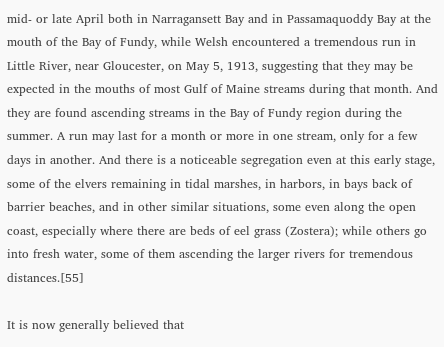mid- or late April both in Narragansett Bay and in Passamaquoddy Bay at the mouth of the Bay of Fundy, while Welsh encountered a tremendous run in Little River, near Gloucester, on May 5, 1913, suggesting that they may be expected in the mouths of most Gulf of Maine streams during that month. And they are found ascending streams in the Bay of Fundy region during the summer. A run may last for a month or more in one stream, only for a few days in another. And there is a noticeable segregation even at this early stage, some of the elvers remaining in tidal marshes, in harbors, in bays back of barrier beaches, and in other similar situations, some even along the open coast, especially where there are beds of eel grass (Zostera); while others go into fresh water, some of them ascending the larger rivers for tremendous distances.[55]

It is now generally believed that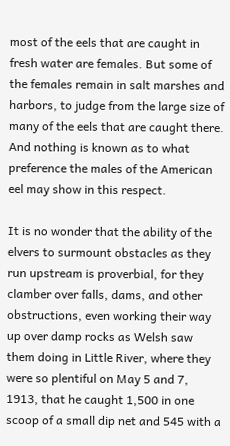most of the eels that are caught in fresh water are females. But some of the females remain in salt marshes and harbors, to judge from the large size of many of the eels that are caught there. And nothing is known as to what preference the males of the American eel may show in this respect.

It is no wonder that the ability of the elvers to surmount obstacles as they run upstream is proverbial, for they clamber over falls, dams, and other obstructions, even working their way up over damp rocks as Welsh saw them doing in Little River, where they were so plentiful on May 5 and 7, 1913, that he caught 1,500 in one scoop of a small dip net and 545 with a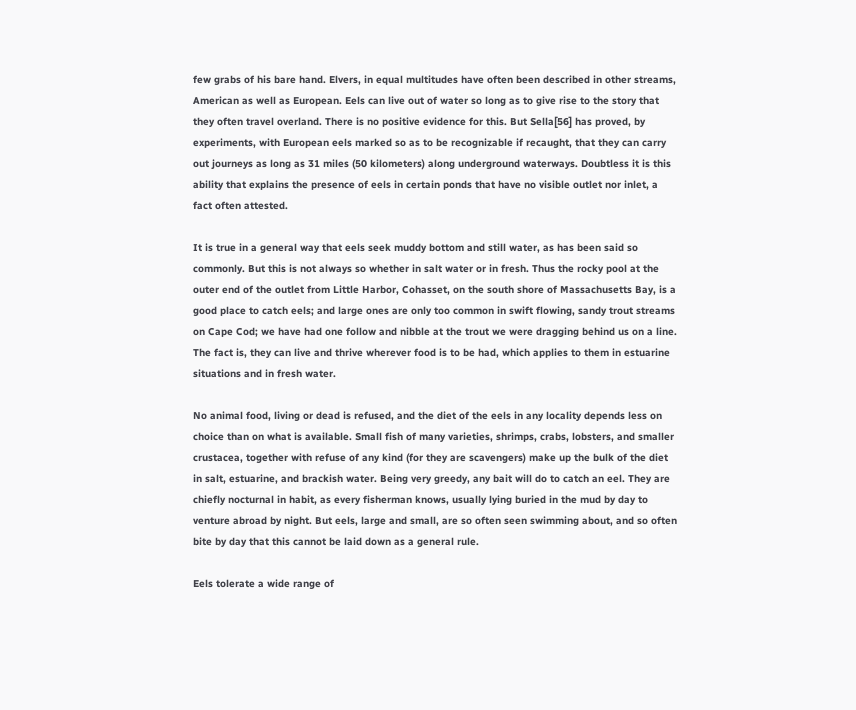few grabs of his bare hand. Elvers, in equal multitudes have often been described in other streams, American as well as European. Eels can live out of water so long as to give rise to the story that they often travel overland. There is no positive evidence for this. But Sella[56] has proved, by experiments, with European eels marked so as to be recognizable if recaught, that they can carry out journeys as long as 31 miles (50 kilometers) along underground waterways. Doubtless it is this ability that explains the presence of eels in certain ponds that have no visible outlet nor inlet, a fact often attested.

It is true in a general way that eels seek muddy bottom and still water, as has been said so commonly. But this is not always so whether in salt water or in fresh. Thus the rocky pool at the outer end of the outlet from Little Harbor, Cohasset, on the south shore of Massachusetts Bay, is a good place to catch eels; and large ones are only too common in swift flowing, sandy trout streams on Cape Cod; we have had one follow and nibble at the trout we were dragging behind us on a line. The fact is, they can live and thrive wherever food is to be had, which applies to them in estuarine situations and in fresh water.

No animal food, living or dead is refused, and the diet of the eels in any locality depends less on choice than on what is available. Small fish of many varieties, shrimps, crabs, lobsters, and smaller crustacea, together with refuse of any kind (for they are scavengers) make up the bulk of the diet in salt, estuarine, and brackish water. Being very greedy, any bait will do to catch an eel. They are chiefly nocturnal in habit, as every fisherman knows, usually lying buried in the mud by day to venture abroad by night. But eels, large and small, are so often seen swimming about, and so often bite by day that this cannot be laid down as a general rule.

Eels tolerate a wide range of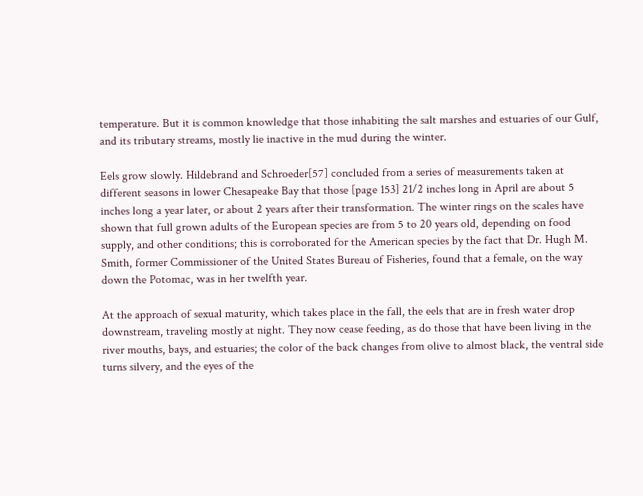temperature. But it is common knowledge that those inhabiting the salt marshes and estuaries of our Gulf, and its tributary streams, mostly lie inactive in the mud during the winter.

Eels grow slowly. Hildebrand and Schroeder[57] concluded from a series of measurements taken at different seasons in lower Chesapeake Bay that those [page 153] 21/2 inches long in April are about 5 inches long a year later, or about 2 years after their transformation. The winter rings on the scales have shown that full grown adults of the European species are from 5 to 20 years old, depending on food supply, and other conditions; this is corroborated for the American species by the fact that Dr. Hugh M. Smith, former Commissioner of the United States Bureau of Fisheries, found that a female, on the way down the Potomac, was in her twelfth year.

At the approach of sexual maturity, which takes place in the fall, the eels that are in fresh water drop downstream, traveling mostly at night. They now cease feeding, as do those that have been living in the river mouths, bays, and estuaries; the color of the back changes from olive to almost black, the ventral side turns silvery, and the eyes of the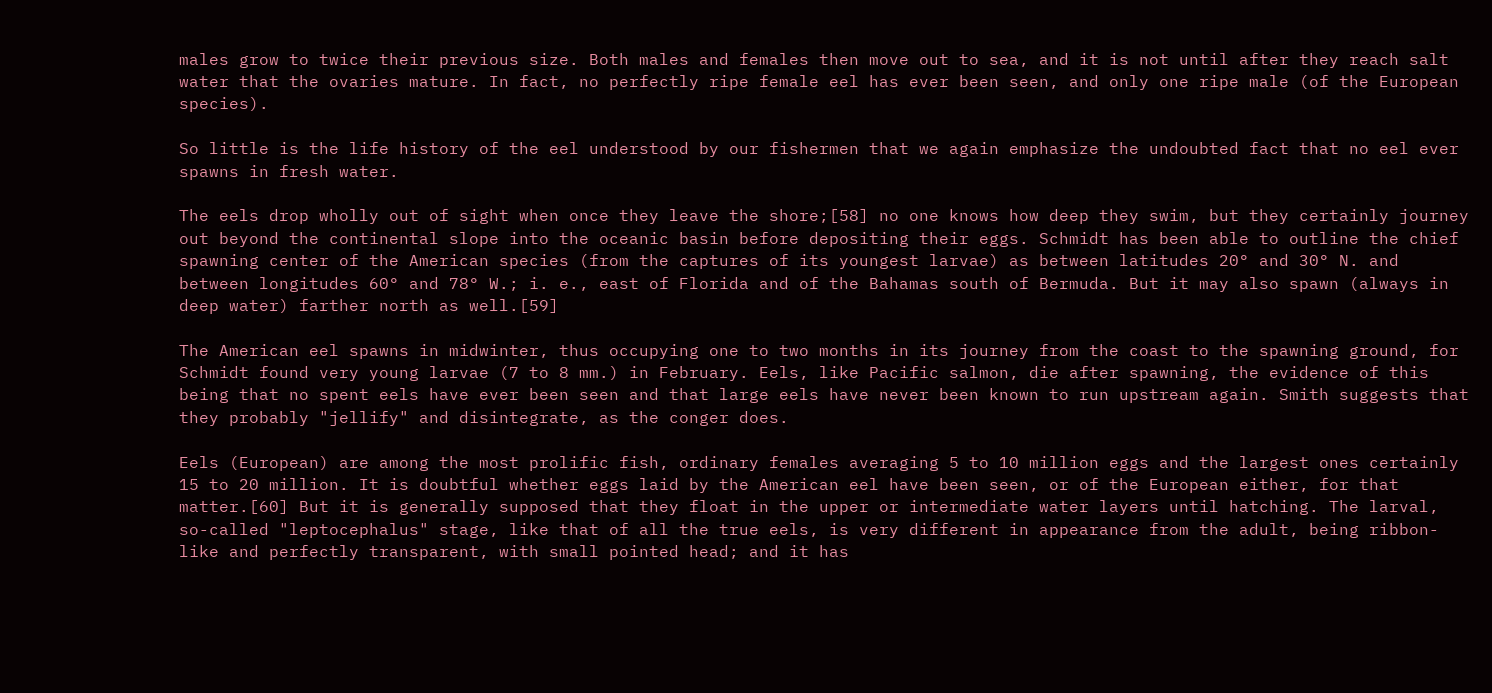males grow to twice their previous size. Both males and females then move out to sea, and it is not until after they reach salt water that the ovaries mature. In fact, no perfectly ripe female eel has ever been seen, and only one ripe male (of the European species).

So little is the life history of the eel understood by our fishermen that we again emphasize the undoubted fact that no eel ever spawns in fresh water.

The eels drop wholly out of sight when once they leave the shore;[58] no one knows how deep they swim, but they certainly journey out beyond the continental slope into the oceanic basin before depositing their eggs. Schmidt has been able to outline the chief spawning center of the American species (from the captures of its youngest larvae) as between latitudes 20° and 30° N. and between longitudes 60° and 78° W.; i. e., east of Florida and of the Bahamas south of Bermuda. But it may also spawn (always in deep water) farther north as well.[59]

The American eel spawns in midwinter, thus occupying one to two months in its journey from the coast to the spawning ground, for Schmidt found very young larvae (7 to 8 mm.) in February. Eels, like Pacific salmon, die after spawning, the evidence of this being that no spent eels have ever been seen and that large eels have never been known to run upstream again. Smith suggests that they probably "jellify" and disintegrate, as the conger does.

Eels (European) are among the most prolific fish, ordinary females averaging 5 to 10 million eggs and the largest ones certainly 15 to 20 million. It is doubtful whether eggs laid by the American eel have been seen, or of the European either, for that matter.[60] But it is generally supposed that they float in the upper or intermediate water layers until hatching. The larval, so-called "leptocephalus" stage, like that of all the true eels, is very different in appearance from the adult, being ribbon-like and perfectly transparent, with small pointed head; and it has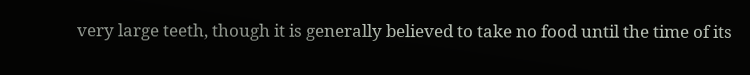very large teeth, though it is generally believed to take no food until the time of its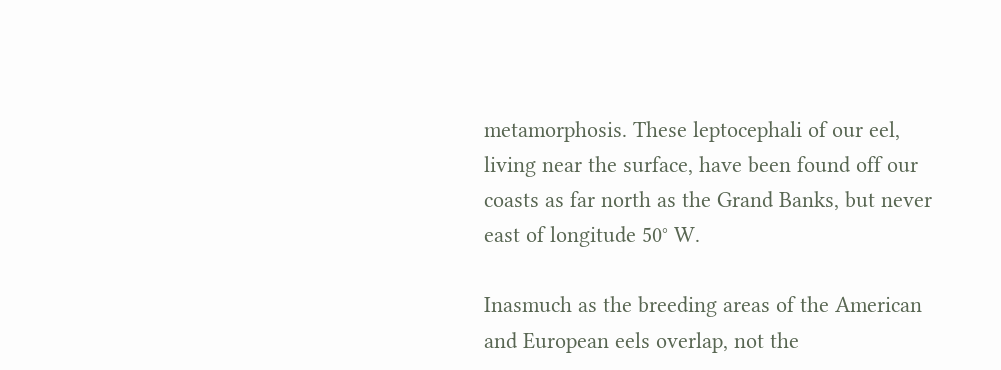metamorphosis. These leptocephali of our eel, living near the surface, have been found off our coasts as far north as the Grand Banks, but never east of longitude 50° W.

Inasmuch as the breeding areas of the American and European eels overlap, not the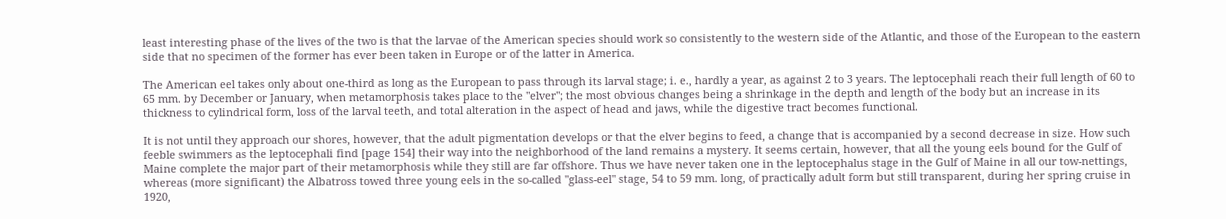least interesting phase of the lives of the two is that the larvae of the American species should work so consistently to the western side of the Atlantic, and those of the European to the eastern side that no specimen of the former has ever been taken in Europe or of the latter in America.

The American eel takes only about one-third as long as the European to pass through its larval stage; i. e., hardly a year, as against 2 to 3 years. The leptocephali reach their full length of 60 to 65 mm. by December or January, when metamorphosis takes place to the "elver"; the most obvious changes being a shrinkage in the depth and length of the body but an increase in its thickness to cylindrical form, loss of the larval teeth, and total alteration in the aspect of head and jaws, while the digestive tract becomes functional.

It is not until they approach our shores, however, that the adult pigmentation develops or that the elver begins to feed, a change that is accompanied by a second decrease in size. How such feeble swimmers as the leptocephali find [page 154] their way into the neighborhood of the land remains a mystery. It seems certain, however, that all the young eels bound for the Gulf of Maine complete the major part of their metamorphosis while they still are far offshore. Thus we have never taken one in the leptocephalus stage in the Gulf of Maine in all our tow-nettings, whereas (more significant) the Albatross towed three young eels in the so-called "glass-eel" stage, 54 to 59 mm. long, of practically adult form but still transparent, during her spring cruise in 1920,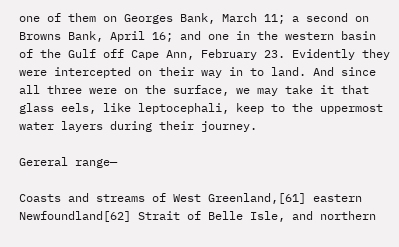one of them on Georges Bank, March 11; a second on Browns Bank, April 16; and one in the western basin of the Gulf off Cape Ann, February 23. Evidently they were intercepted on their way in to land. And since all three were on the surface, we may take it that glass eels, like leptocephali, keep to the uppermost water layers during their journey.

Gereral range—

Coasts and streams of West Greenland,[61] eastern Newfoundland[62] Strait of Belle Isle, and northern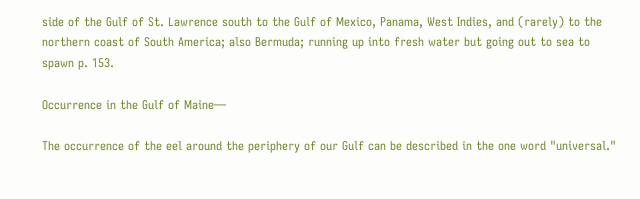side of the Gulf of St. Lawrence south to the Gulf of Mexico, Panama, West Indies, and (rarely) to the northern coast of South America; also Bermuda; running up into fresh water but going out to sea to spawn p. 153.

Occurrence in the Gulf of Maine—

The occurrence of the eel around the periphery of our Gulf can be described in the one word "universal."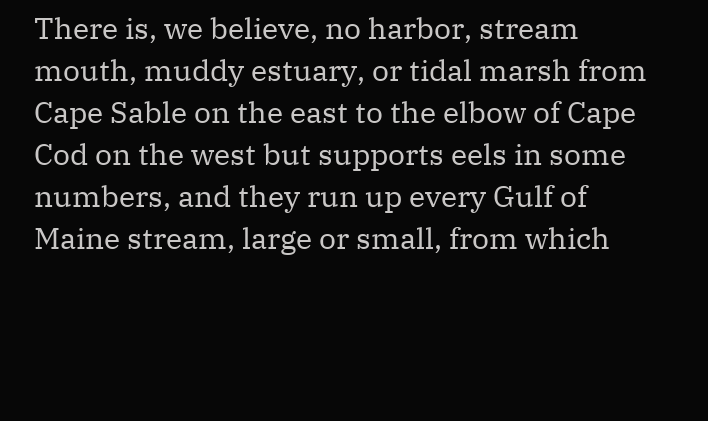There is, we believe, no harbor, stream mouth, muddy estuary, or tidal marsh from Cape Sable on the east to the elbow of Cape Cod on the west but supports eels in some numbers, and they run up every Gulf of Maine stream, large or small, from which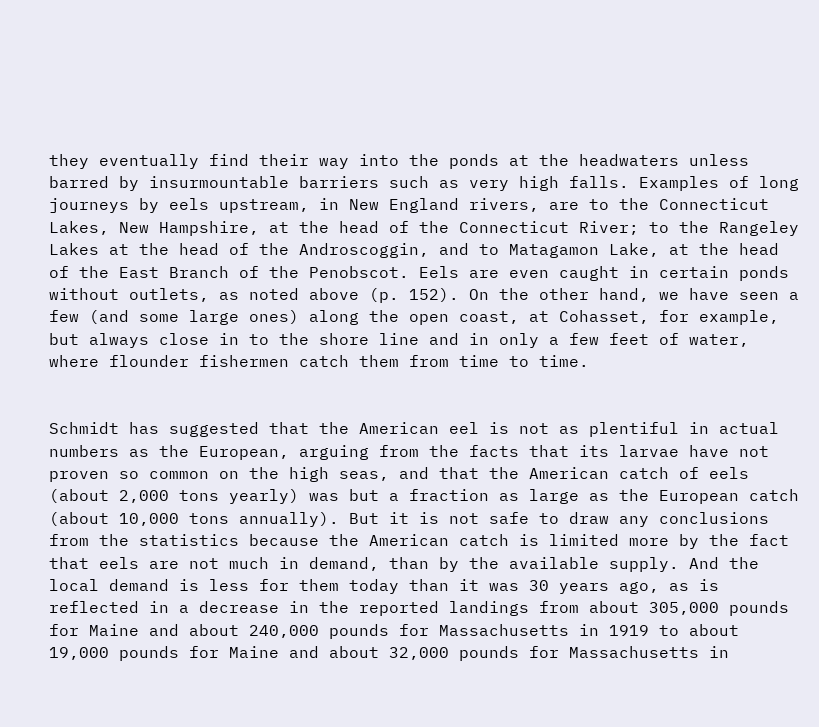they eventually find their way into the ponds at the headwaters unless barred by insurmountable barriers such as very high falls. Examples of long journeys by eels upstream, in New England rivers, are to the Connecticut Lakes, New Hampshire, at the head of the Connecticut River; to the Rangeley Lakes at the head of the Androscoggin, and to Matagamon Lake, at the head of the East Branch of the Penobscot. Eels are even caught in certain ponds without outlets, as noted above (p. 152). On the other hand, we have seen a few (and some large ones) along the open coast, at Cohasset, for example, but always close in to the shore line and in only a few feet of water, where flounder fishermen catch them from time to time.


Schmidt has suggested that the American eel is not as plentiful in actual numbers as the European, arguing from the facts that its larvae have not proven so common on the high seas, and that the American catch of eels (about 2,000 tons yearly) was but a fraction as large as the European catch (about 10,000 tons annually). But it is not safe to draw any conclusions from the statistics because the American catch is limited more by the fact that eels are not much in demand, than by the available supply. And the local demand is less for them today than it was 30 years ago, as is reflected in a decrease in the reported landings from about 305,000 pounds for Maine and about 240,000 pounds for Massachusetts in 1919 to about 19,000 pounds for Maine and about 32,000 pounds for Massachusetts in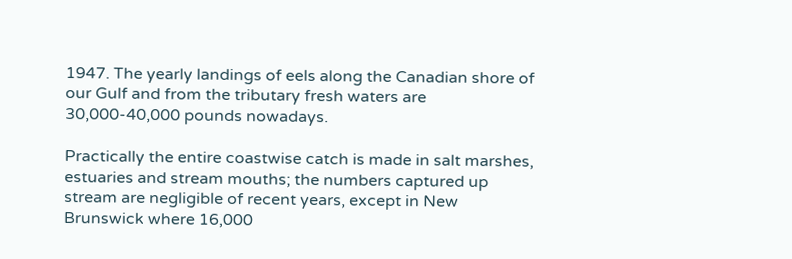1947. The yearly landings of eels along the Canadian shore of our Gulf and from the tributary fresh waters are 30,000-40,000 pounds nowadays.

Practically the entire coastwise catch is made in salt marshes, estuaries and stream mouths; the numbers captured up stream are negligible of recent years, except in New Brunswick where 16,000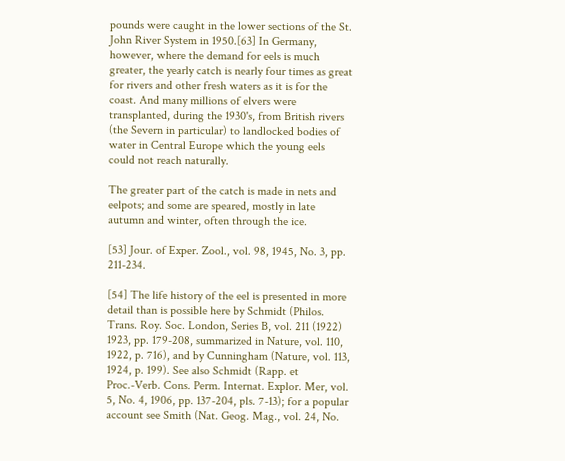pounds were caught in the lower sections of the St. John River System in 1950.[63] In Germany, however, where the demand for eels is much greater, the yearly catch is nearly four times as great for rivers and other fresh waters as it is for the coast. And many millions of elvers were transplanted, during the 1930's, from British rivers (the Severn in particular) to landlocked bodies of water in Central Europe which the young eels could not reach naturally.

The greater part of the catch is made in nets and eelpots; and some are speared, mostly in late autumn and winter, often through the ice.

[53] Jour. of Exper. Zool., vol. 98, 1945, No. 3, pp. 211-234.

[54] The life history of the eel is presented in more detail than is possible here by Schmidt (Philos. Trans. Roy. Soc. London, Series B, vol. 211 (1922) 1923, pp. 179-208, summarized in Nature, vol. 110, 1922, p. 716), and by Cunningham (Nature, vol. 113, 1924, p. 199). See also Schmidt (Rapp. et Proc.-Verb. Cons. Perm. Internat. Explor. Mer, vol. 5, No. 4, 1906, pp. 137-204, pls. 7-13); for a popular account see Smith (Nat. Geog. Mag., vol. 24, No.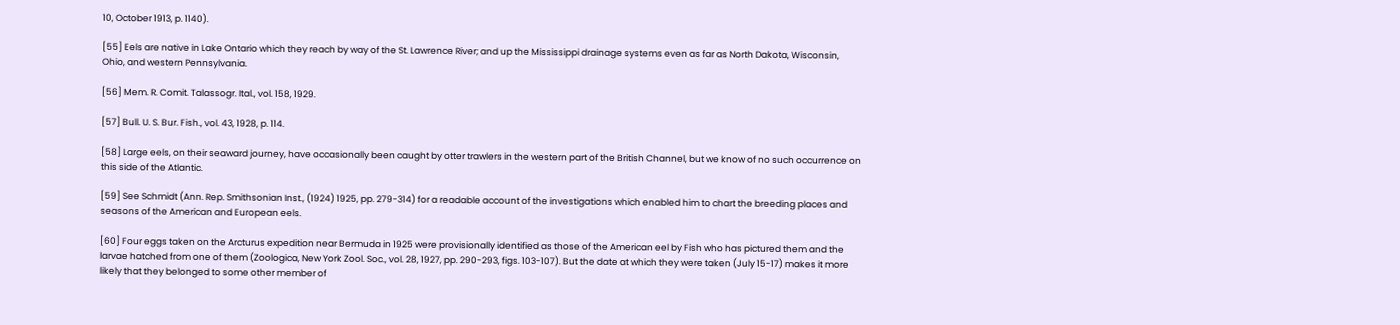10, October 1913, p. 1140).

[55] Eels are native in Lake Ontario which they reach by way of the St. Lawrence River; and up the Mississippi drainage systems even as far as North Dakota, Wisconsin, Ohio, and western Pennsylvania.

[56] Mem. R. Comit. Talassogr. Ital., vol. 158, 1929.

[57] Bull. U. S. Bur. Fish., vol. 43, 1928, p. 114.

[58] Large eels, on their seaward journey, have occasionally been caught by otter trawlers in the western part of the British Channel, but we know of no such occurrence on this side of the Atlantic.

[59] See Schmidt (Ann. Rep. Smithsonian Inst., (1924) 1925, pp. 279-314) for a readable account of the investigations which enabled him to chart the breeding places and seasons of the American and European eels.

[60] Four eggs taken on the Arcturus expedition near Bermuda in 1925 were provisionally identified as those of the American eel by Fish who has pictured them and the larvae hatched from one of them (Zoologica, New York Zool. Soc., vol. 28, 1927, pp. 290-293, figs. 103-107). But the date at which they were taken (July 15-17) makes it more likely that they belonged to some other member of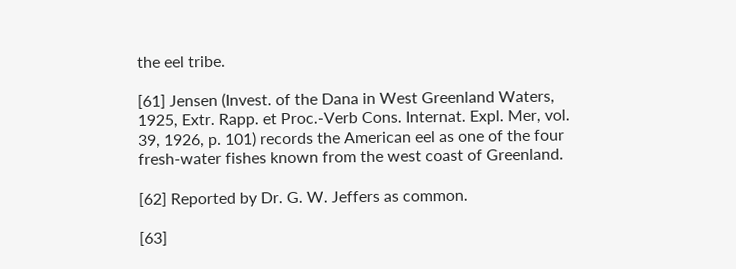the eel tribe.

[61] Jensen (Invest. of the Dana in West Greenland Waters, 1925, Extr. Rapp. et Proc.-Verb Cons. Internat. Expl. Mer, vol. 39, 1926, p. 101) records the American eel as one of the four fresh-water fishes known from the west coast of Greenland.

[62] Reported by Dr. G. W. Jeffers as common.

[63]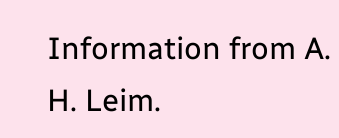Information from A. H. Leim.